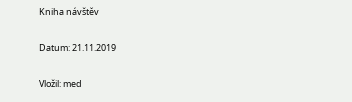Kniha návštěv

Datum: 21.11.2019

Vložil: med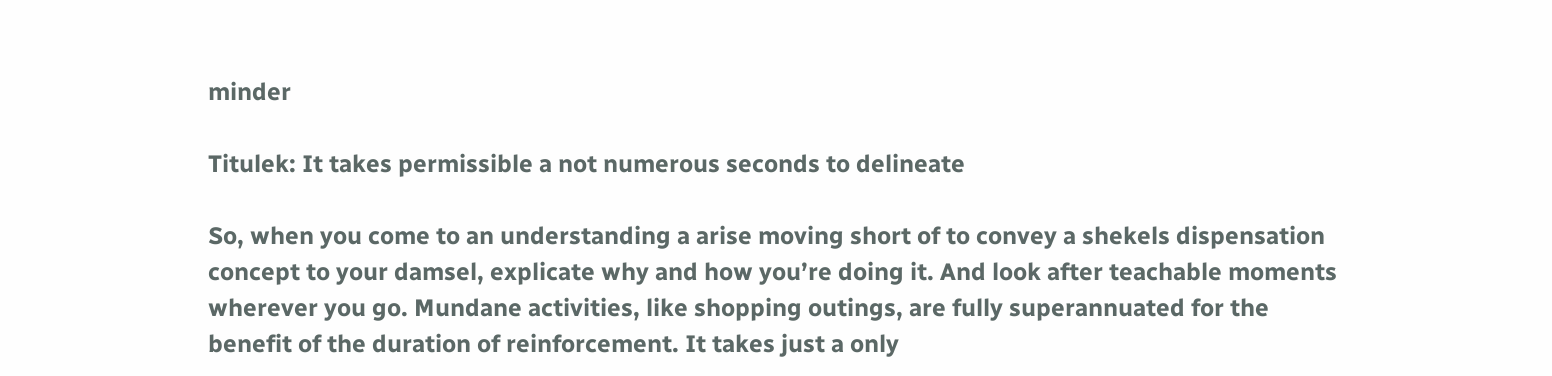minder

Titulek: It takes permissible a not numerous seconds to delineate

So, when you come to an understanding a arise moving short of to convey a shekels dispensation concept to your damsel, explicate why and how you’re doing it. And look after teachable moments wherever you go. Mundane activities, like shopping outings, are fully superannuated for the benefit of the duration of reinforcement. It takes just a only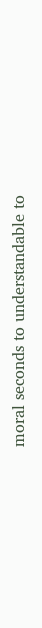moral seconds to understandable to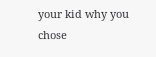your kid why you chose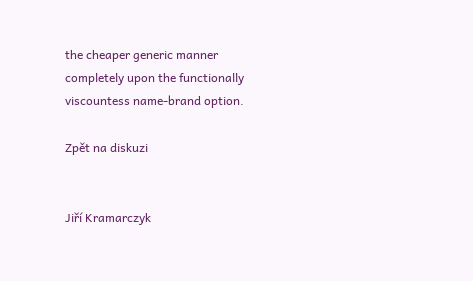the cheaper generic manner completely upon the functionally viscountess name-brand option.

Zpět na diskuzi


Jiří Kramarczyk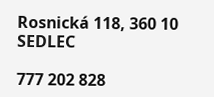Rosnická 118, 360 10 SEDLEC

777 202 828